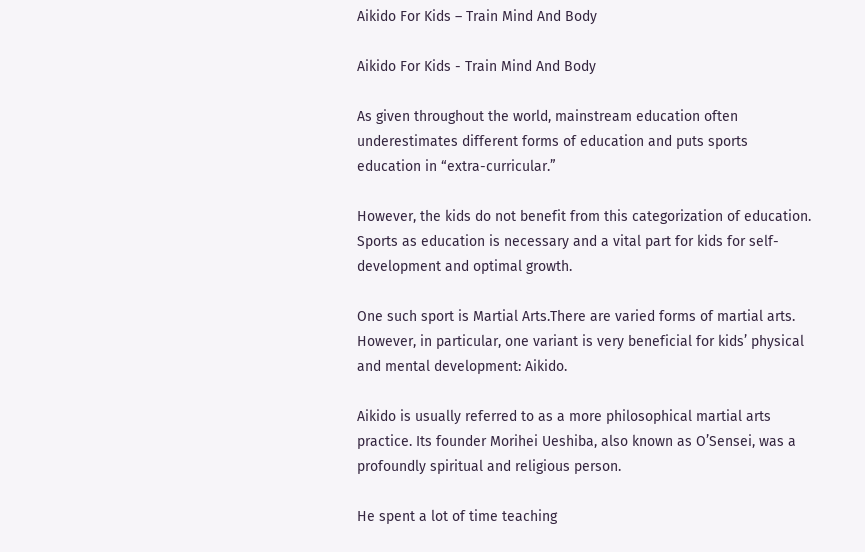Aikido For Kids – Train Mind And Body

Aikido For Kids - Train Mind And Body

As given throughout the world, mainstream education often underestimates different forms of education and puts sports education in “extra-curricular.”

However, the kids do not benefit from this categorization of education. Sports as education is necessary and a vital part for kids for self-development and optimal growth.

One such sport is Martial Arts.There are varied forms of martial arts. However, in particular, one variant is very beneficial for kids’ physical and mental development: Aikido.

Aikido is usually referred to as a more philosophical martial arts practice. Its founder Morihei Ueshiba, also known as O’Sensei, was a profoundly spiritual and religious person.

He spent a lot of time teaching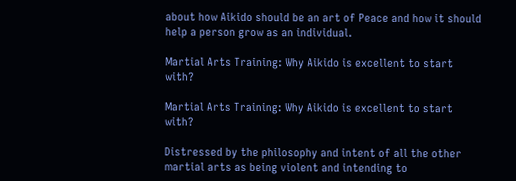about how Aikido should be an art of Peace and how it should help a person grow as an individual.

Martial Arts Training: Why Aikido is excellent to start with?

Martial Arts Training: Why Aikido is excellent to start with?

Distressed by the philosophy and intent of all the other martial arts as being violent and intending to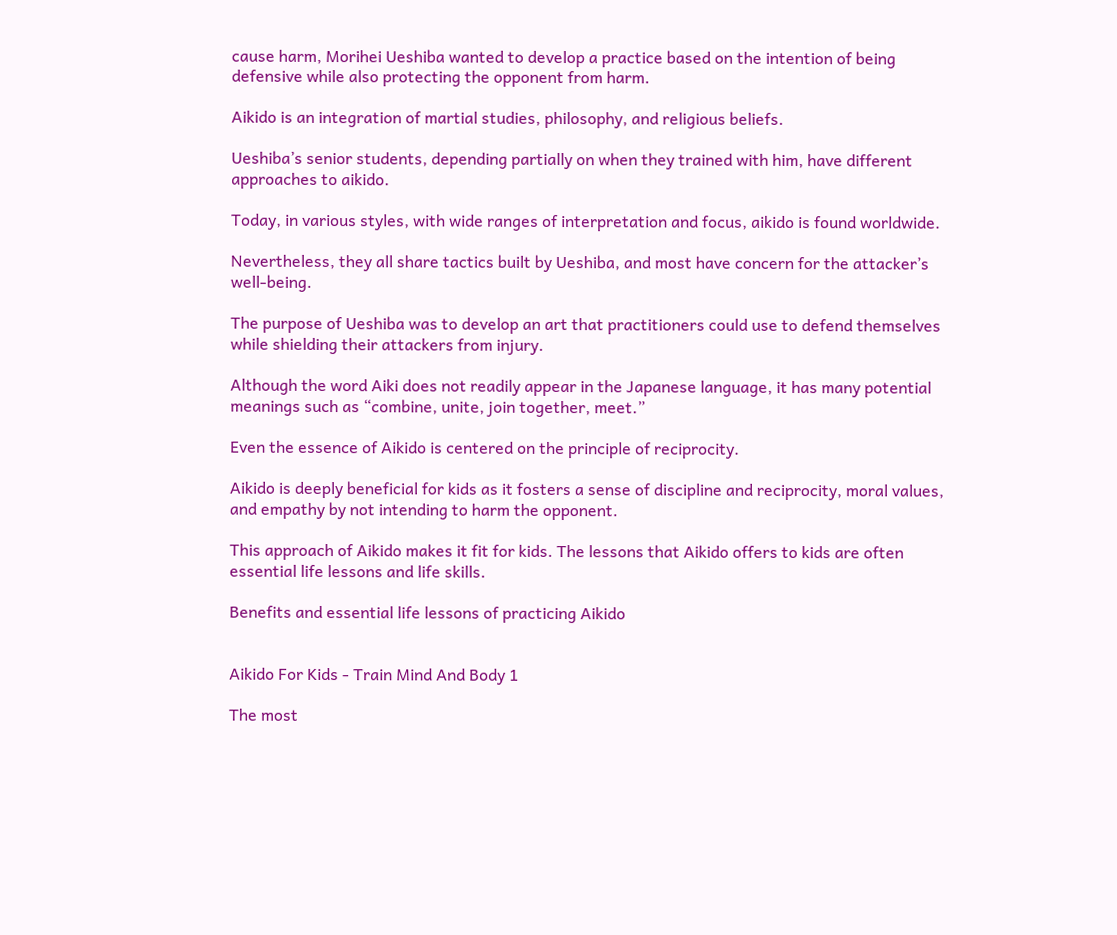cause harm, Morihei Ueshiba wanted to develop a practice based on the intention of being defensive while also protecting the opponent from harm.

Aikido is an integration of martial studies, philosophy, and religious beliefs.

Ueshiba’s senior students, depending partially on when they trained with him, have different approaches to aikido.

Today, in various styles, with wide ranges of interpretation and focus, aikido is found worldwide.

Nevertheless, they all share tactics built by Ueshiba, and most have concern for the attacker’s well-being.

The purpose of Ueshiba was to develop an art that practitioners could use to defend themselves while shielding their attackers from injury.

Although the word Aiki does not readily appear in the Japanese language, it has many potential meanings such as “combine, unite, join together, meet.”

Even the essence of Aikido is centered on the principle of reciprocity.

Aikido is deeply beneficial for kids as it fosters a sense of discipline and reciprocity, moral values, and empathy by not intending to harm the opponent.

This approach of Aikido makes it fit for kids. The lessons that Aikido offers to kids are often essential life lessons and life skills.

Benefits and essential life lessons of practicing Aikido


Aikido For Kids - Train Mind And Body 1

The most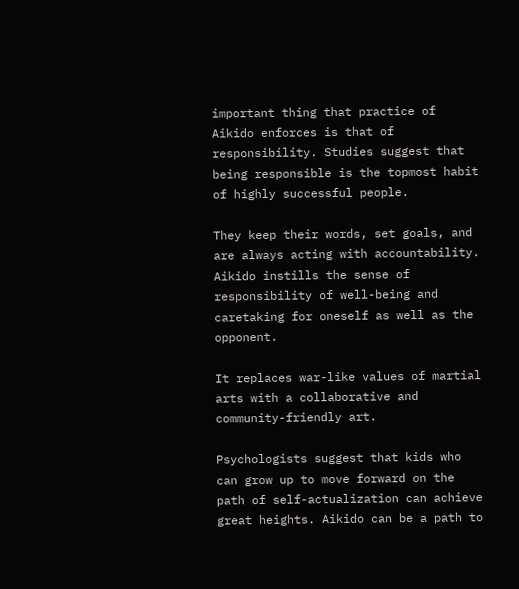important thing that practice of Aikido enforces is that of responsibility. Studies suggest that being responsible is the topmost habit of highly successful people.

They keep their words, set goals, and are always acting with accountability. Aikido instills the sense of responsibility of well-being and caretaking for oneself as well as the opponent.

It replaces war-like values of martial arts with a collaborative and community-friendly art.

Psychologists suggest that kids who can grow up to move forward on the path of self-actualization can achieve great heights. Aikido can be a path to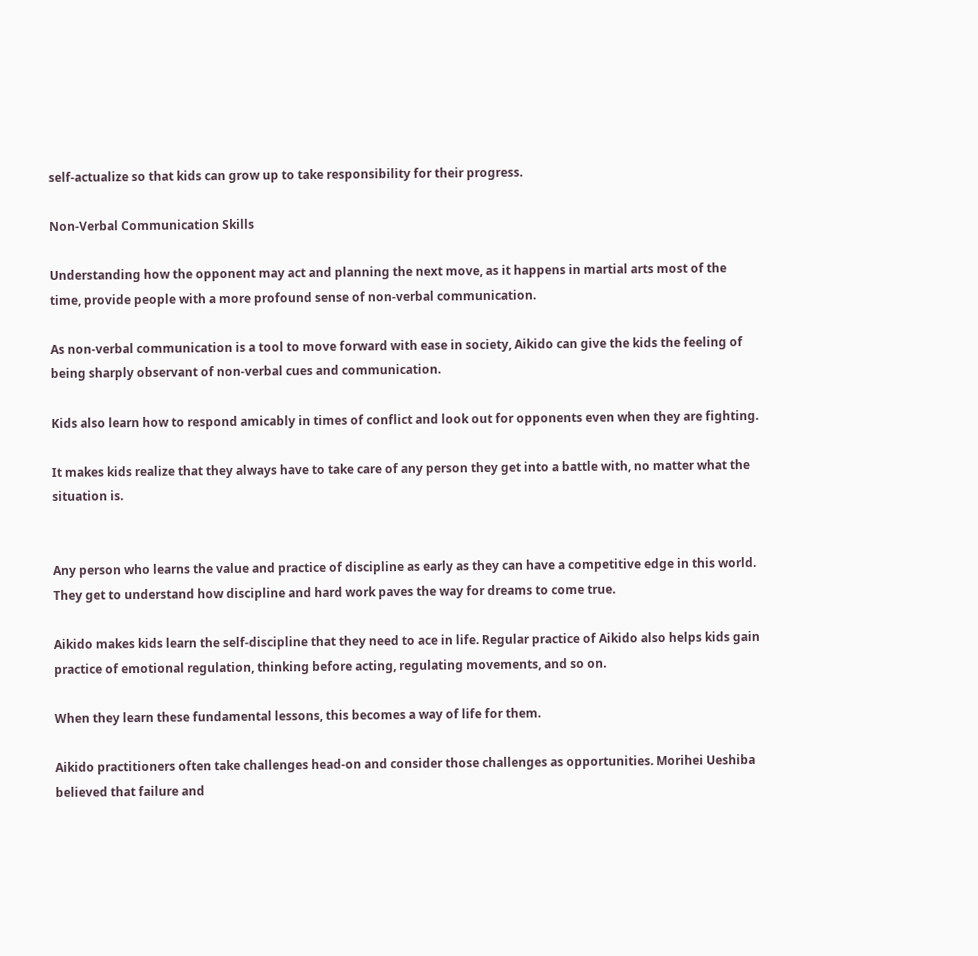self-actualize so that kids can grow up to take responsibility for their progress.

Non-Verbal Communication Skills

Understanding how the opponent may act and planning the next move, as it happens in martial arts most of the time, provide people with a more profound sense of non-verbal communication.

As non-verbal communication is a tool to move forward with ease in society, Aikido can give the kids the feeling of being sharply observant of non-verbal cues and communication.

Kids also learn how to respond amicably in times of conflict and look out for opponents even when they are fighting.

It makes kids realize that they always have to take care of any person they get into a battle with, no matter what the situation is.


Any person who learns the value and practice of discipline as early as they can have a competitive edge in this world. They get to understand how discipline and hard work paves the way for dreams to come true.

Aikido makes kids learn the self-discipline that they need to ace in life. Regular practice of Aikido also helps kids gain practice of emotional regulation, thinking before acting, regulating movements, and so on.

When they learn these fundamental lessons, this becomes a way of life for them.

Aikido practitioners often take challenges head-on and consider those challenges as opportunities. Morihei Ueshiba believed that failure and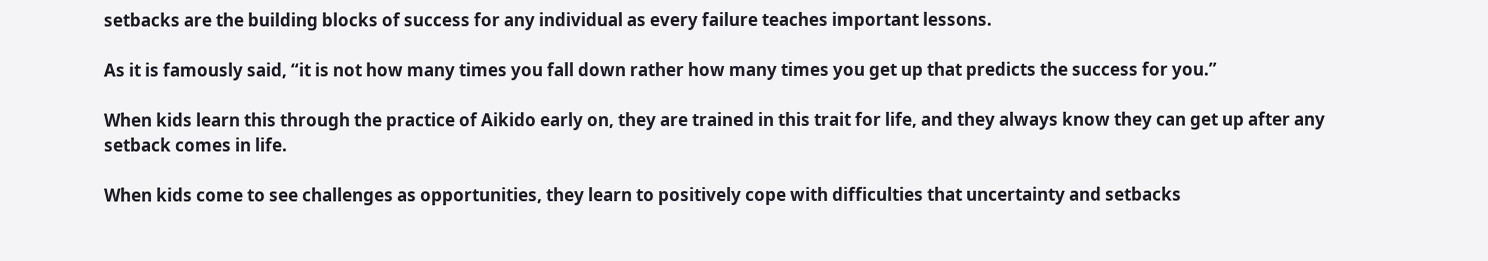setbacks are the building blocks of success for any individual as every failure teaches important lessons.

As it is famously said, “it is not how many times you fall down rather how many times you get up that predicts the success for you.”

When kids learn this through the practice of Aikido early on, they are trained in this trait for life, and they always know they can get up after any setback comes in life.

When kids come to see challenges as opportunities, they learn to positively cope with difficulties that uncertainty and setbacks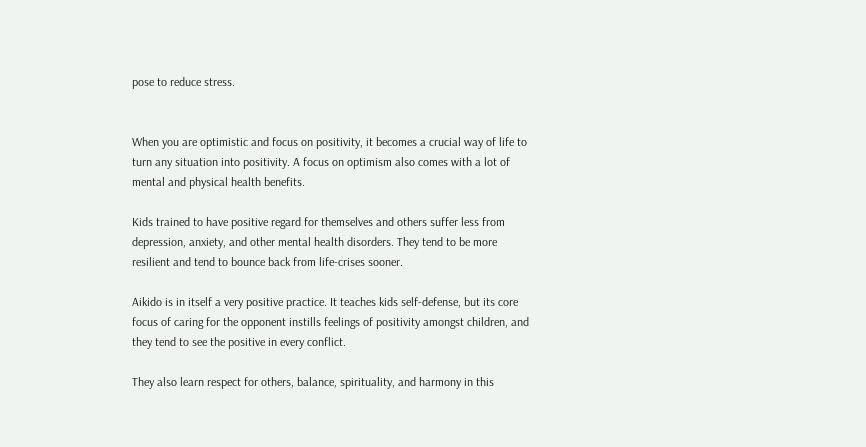pose to reduce stress.


When you are optimistic and focus on positivity, it becomes a crucial way of life to turn any situation into positivity. A focus on optimism also comes with a lot of mental and physical health benefits.

Kids trained to have positive regard for themselves and others suffer less from depression, anxiety, and other mental health disorders. They tend to be more resilient and tend to bounce back from life-crises sooner.

Aikido is in itself a very positive practice. It teaches kids self-defense, but its core focus of caring for the opponent instills feelings of positivity amongst children, and they tend to see the positive in every conflict.

They also learn respect for others, balance, spirituality, and harmony in this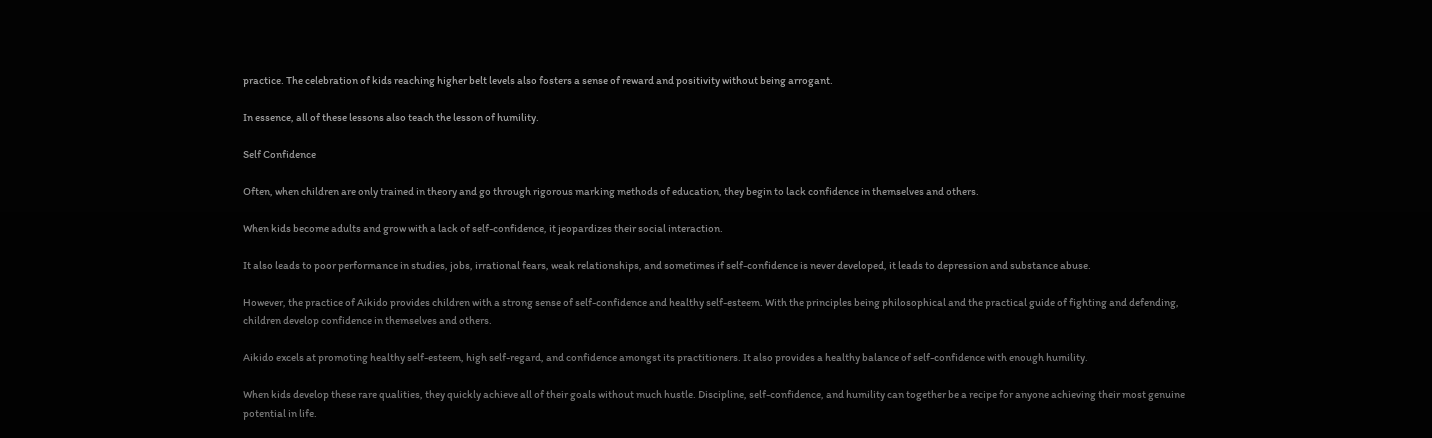practice. The celebration of kids reaching higher belt levels also fosters a sense of reward and positivity without being arrogant.

In essence, all of these lessons also teach the lesson of humility.

Self Confidence

Often, when children are only trained in theory and go through rigorous marking methods of education, they begin to lack confidence in themselves and others.

When kids become adults and grow with a lack of self-confidence, it jeopardizes their social interaction.

It also leads to poor performance in studies, jobs, irrational fears, weak relationships, and sometimes if self-confidence is never developed, it leads to depression and substance abuse.

However, the practice of Aikido provides children with a strong sense of self-confidence and healthy self-esteem. With the principles being philosophical and the practical guide of fighting and defending, children develop confidence in themselves and others.

Aikido excels at promoting healthy self-esteem, high self-regard, and confidence amongst its practitioners. It also provides a healthy balance of self-confidence with enough humility.

When kids develop these rare qualities, they quickly achieve all of their goals without much hustle. Discipline, self-confidence, and humility can together be a recipe for anyone achieving their most genuine potential in life.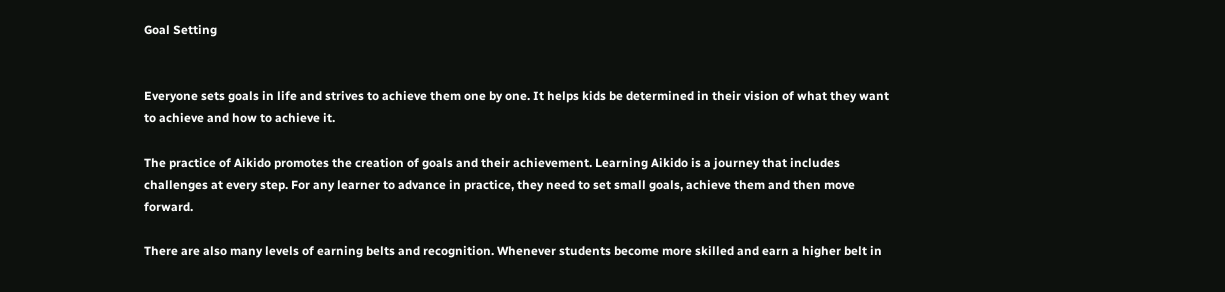Goal Setting


Everyone sets goals in life and strives to achieve them one by one. It helps kids be determined in their vision of what they want to achieve and how to achieve it.

The practice of Aikido promotes the creation of goals and their achievement. Learning Aikido is a journey that includes challenges at every step. For any learner to advance in practice, they need to set small goals, achieve them and then move forward.

There are also many levels of earning belts and recognition. Whenever students become more skilled and earn a higher belt in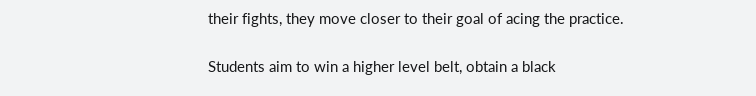their fights, they move closer to their goal of acing the practice.

Students aim to win a higher level belt, obtain a black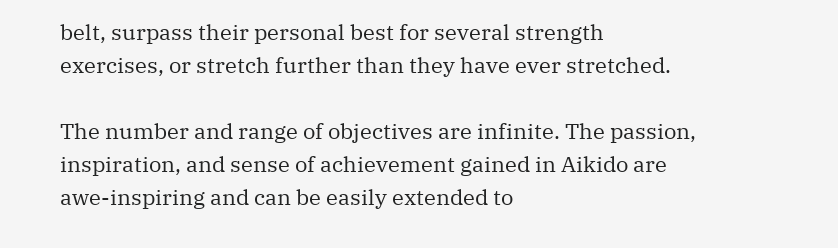belt, surpass their personal best for several strength exercises, or stretch further than they have ever stretched.

The number and range of objectives are infinite. The passion, inspiration, and sense of achievement gained in Aikido are awe-inspiring and can be easily extended to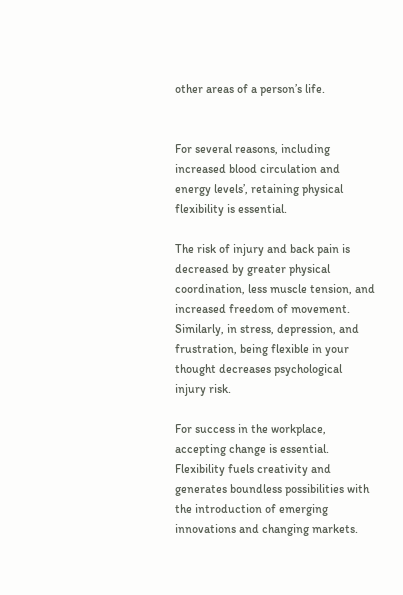other areas of a person’s life.


For several reasons, including increased blood circulation and energy levels’, retaining physical flexibility is essential.

The risk of injury and back pain is decreased by greater physical coordination, less muscle tension, and increased freedom of movement. Similarly, in stress, depression, and frustration, being flexible in your thought decreases psychological injury risk.

For success in the workplace, accepting change is essential. Flexibility fuels creativity and generates boundless possibilities with the introduction of emerging innovations and changing markets.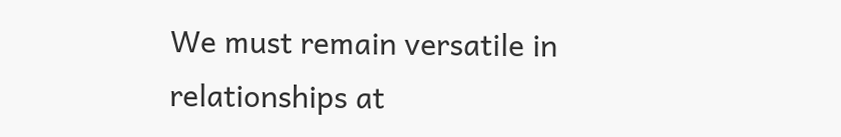We must remain versatile in relationships at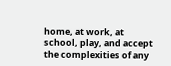home, at work, at school, play, and accept the complexities of any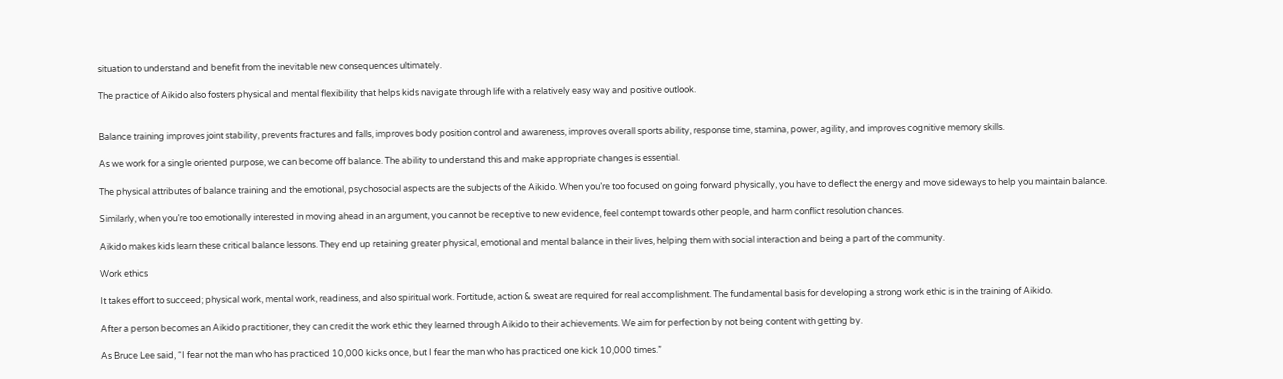situation to understand and benefit from the inevitable new consequences ultimately.

The practice of Aikido also fosters physical and mental flexibility that helps kids navigate through life with a relatively easy way and positive outlook.


Balance training improves joint stability, prevents fractures and falls, improves body position control and awareness, improves overall sports ability, response time, stamina, power, agility, and improves cognitive memory skills.

As we work for a single oriented purpose, we can become off balance. The ability to understand this and make appropriate changes is essential.

The physical attributes of balance training and the emotional, psychosocial aspects are the subjects of the Aikido. When you’re too focused on going forward physically, you have to deflect the energy and move sideways to help you maintain balance.

Similarly, when you’re too emotionally interested in moving ahead in an argument, you cannot be receptive to new evidence, feel contempt towards other people, and harm conflict resolution chances.

Aikido makes kids learn these critical balance lessons. They end up retaining greater physical, emotional and mental balance in their lives, helping them with social interaction and being a part of the community.

Work ethics

It takes effort to succeed; physical work, mental work, readiness, and also spiritual work. Fortitude, action & sweat are required for real accomplishment. The fundamental basis for developing a strong work ethic is in the training of Aikido.

After a person becomes an Aikido practitioner, they can credit the work ethic they learned through Aikido to their achievements. We aim for perfection by not being content with getting by.

As Bruce Lee said, “I fear not the man who has practiced 10,000 kicks once, but I fear the man who has practiced one kick 10,000 times.”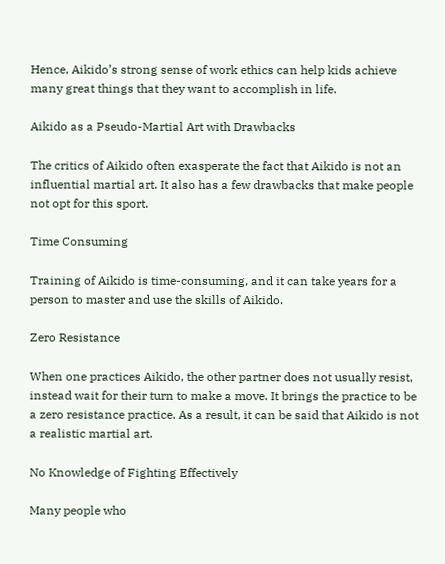Hence, Aikido’s strong sense of work ethics can help kids achieve many great things that they want to accomplish in life.

Aikido as a Pseudo-Martial Art with Drawbacks

The critics of Aikido often exasperate the fact that Aikido is not an influential martial art. It also has a few drawbacks that make people not opt for this sport.

Time Consuming

Training of Aikido is time-consuming, and it can take years for a person to master and use the skills of Aikido.

Zero Resistance

When one practices Aikido, the other partner does not usually resist, instead wait for their turn to make a move. It brings the practice to be a zero resistance practice. As a result, it can be said that Aikido is not a realistic martial art.

No Knowledge of Fighting Effectively

Many people who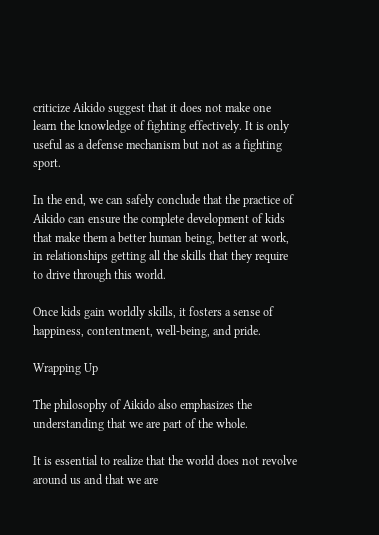criticize Aikido suggest that it does not make one learn the knowledge of fighting effectively. It is only useful as a defense mechanism but not as a fighting sport.

In the end, we can safely conclude that the practice of Aikido can ensure the complete development of kids that make them a better human being, better at work, in relationships getting all the skills that they require to drive through this world.

Once kids gain worldly skills, it fosters a sense of happiness, contentment, well-being, and pride.

Wrapping Up

The philosophy of Aikido also emphasizes the understanding that we are part of the whole.

It is essential to realize that the world does not revolve around us and that we are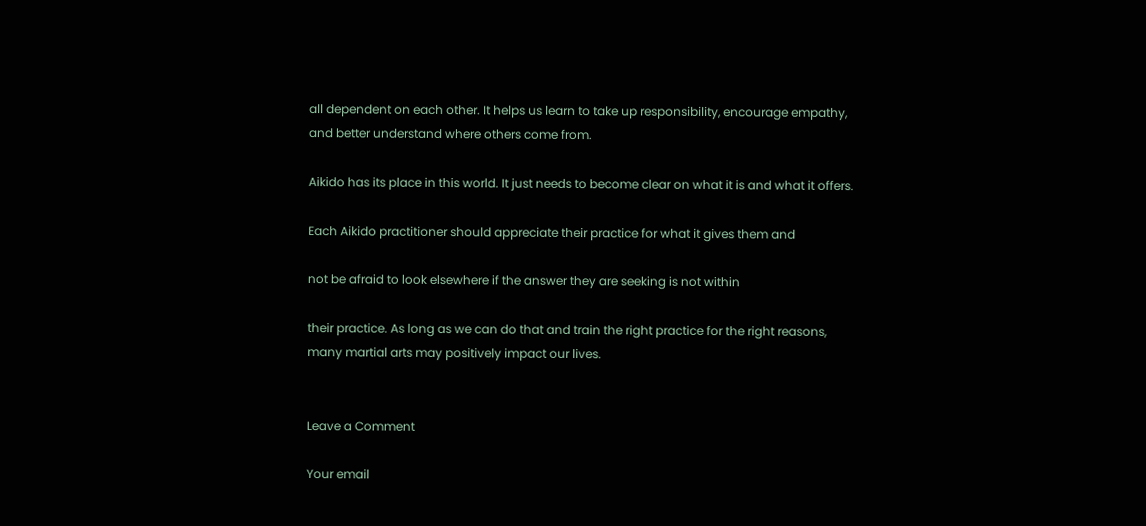all dependent on each other. It helps us learn to take up responsibility, encourage empathy, and better understand where others come from.

Aikido has its place in this world. It just needs to become clear on what it is and what it offers.

Each Aikido practitioner should appreciate their practice for what it gives them and

not be afraid to look elsewhere if the answer they are seeking is not within

their practice. As long as we can do that and train the right practice for the right reasons, many martial arts may positively impact our lives.


Leave a Comment

Your email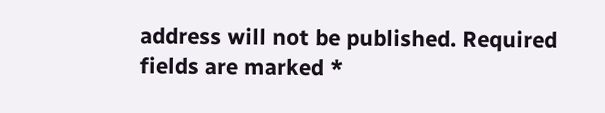address will not be published. Required fields are marked *